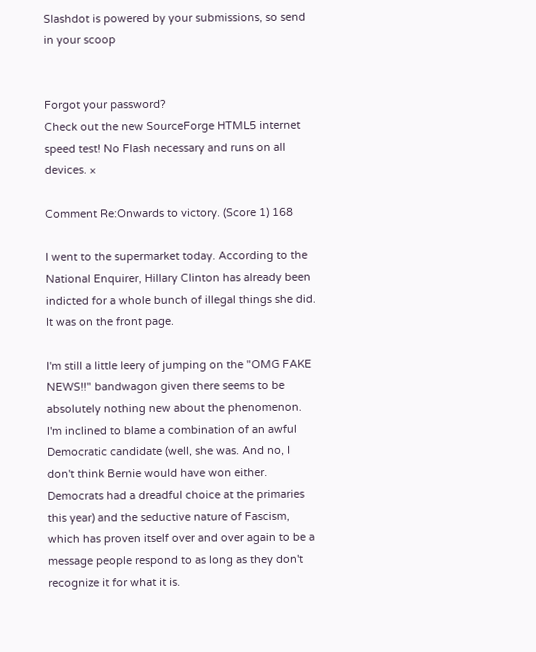Slashdot is powered by your submissions, so send in your scoop


Forgot your password?
Check out the new SourceForge HTML5 internet speed test! No Flash necessary and runs on all devices. ×

Comment Re:Onwards to victory. (Score 1) 168

I went to the supermarket today. According to the National Enquirer, Hillary Clinton has already been indicted for a whole bunch of illegal things she did. It was on the front page.

I'm still a little leery of jumping on the "OMG FAKE NEWS!!" bandwagon given there seems to be absolutely nothing new about the phenomenon. I'm inclined to blame a combination of an awful Democratic candidate (well, she was. And no, I don't think Bernie would have won either. Democrats had a dreadful choice at the primaries this year) and the seductive nature of Fascism, which has proven itself over and over again to be a message people respond to as long as they don't recognize it for what it is.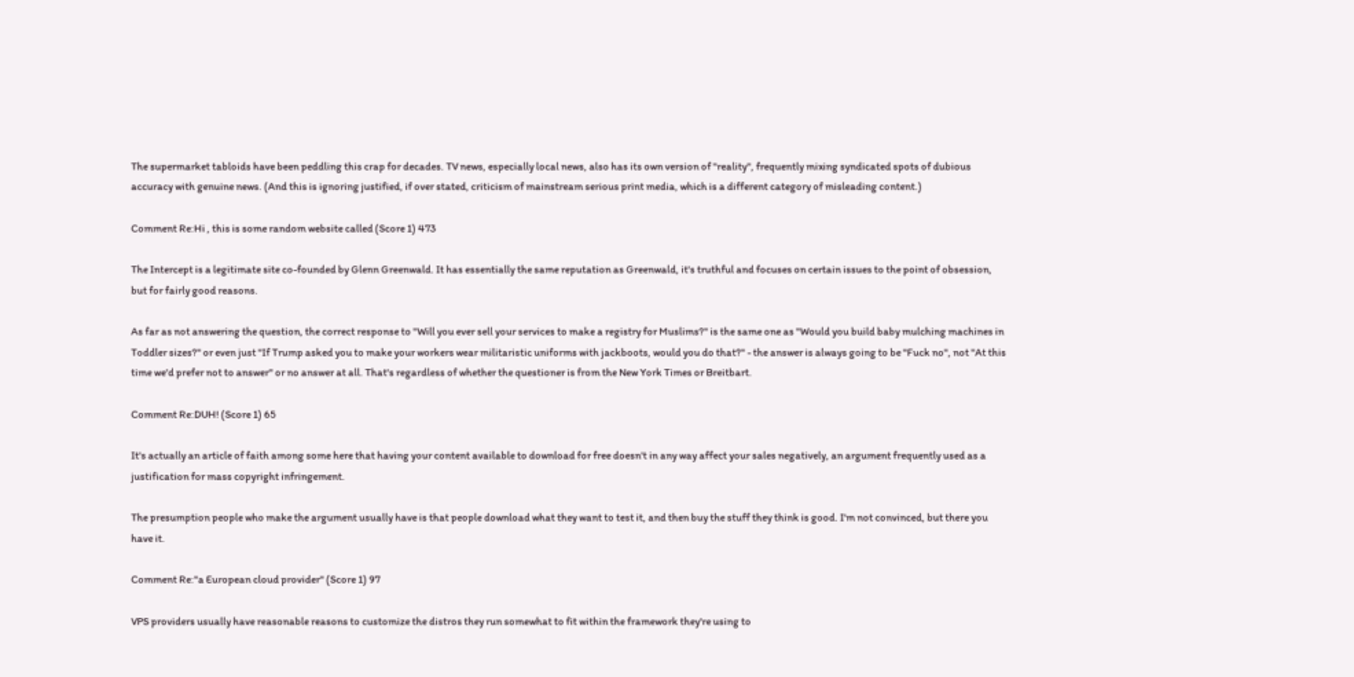The supermarket tabloids have been peddling this crap for decades. TV news, especially local news, also has its own version of "reality", frequently mixing syndicated spots of dubious accuracy with genuine news. (And this is ignoring justified, if over stated, criticism of mainstream serious print media, which is a different category of misleading content.)

Comment Re:Hi , this is some random website called (Score 1) 473

The Intercept is a legitimate site co-founded by Glenn Greenwald. It has essentially the same reputation as Greenwald, it's truthful and focuses on certain issues to the point of obsession, but for fairly good reasons.

As far as not answering the question, the correct response to "Will you ever sell your services to make a registry for Muslims?" is the same one as "Would you build baby mulching machines in Toddler sizes?" or even just "If Trump asked you to make your workers wear militaristic uniforms with jackboots, would you do that?" - the answer is always going to be "Fuck no", not "At this time we'd prefer not to answer" or no answer at all. That's regardless of whether the questioner is from the New York Times or Breitbart.

Comment Re:DUH! (Score 1) 65

It's actually an article of faith among some here that having your content available to download for free doesn't in any way affect your sales negatively, an argument frequently used as a justification for mass copyright infringement.

The presumption people who make the argument usually have is that people download what they want to test it, and then buy the stuff they think is good. I'm not convinced, but there you have it.

Comment Re:"a European cloud provider" (Score 1) 97

VPS providers usually have reasonable reasons to customize the distros they run somewhat to fit within the framework they're using to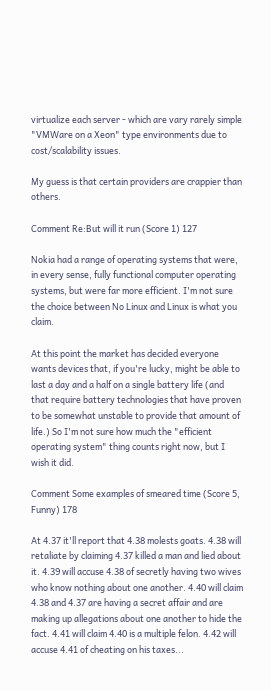virtualize each server - which are vary rarely simple "VMWare on a Xeon" type environments due to cost/scalability issues.

My guess is that certain providers are crappier than others.

Comment Re:But will it run (Score 1) 127

Nokia had a range of operating systems that were, in every sense, fully functional computer operating systems, but were far more efficient. I'm not sure the choice between No Linux and Linux is what you claim.

At this point the market has decided everyone wants devices that, if you're lucky, might be able to last a day and a half on a single battery life (and that require battery technologies that have proven to be somewhat unstable to provide that amount of life.) So I'm not sure how much the "efficient operating system" thing counts right now, but I wish it did.

Comment Some examples of smeared time (Score 5, Funny) 178

At 4.37 it'll report that 4.38 molests goats. 4.38 will retaliate by claiming 4.37 killed a man and lied about it. 4.39 will accuse 4.38 of secretly having two wives who know nothing about one another. 4.40 will claim 4.38 and 4.37 are having a secret affair and are making up allegations about one another to hide the fact. 4.41 will claim 4.40 is a multiple felon. 4.42 will accuse 4.41 of cheating on his taxes...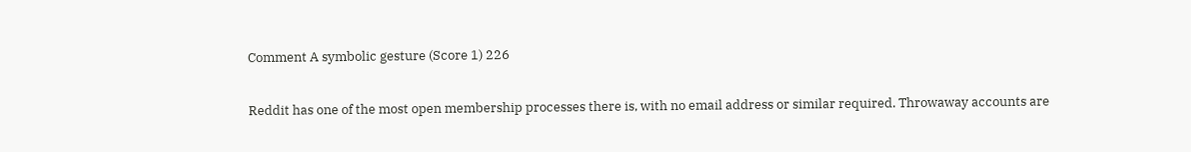Comment A symbolic gesture (Score 1) 226

Reddit has one of the most open membership processes there is, with no email address or similar required. Throwaway accounts are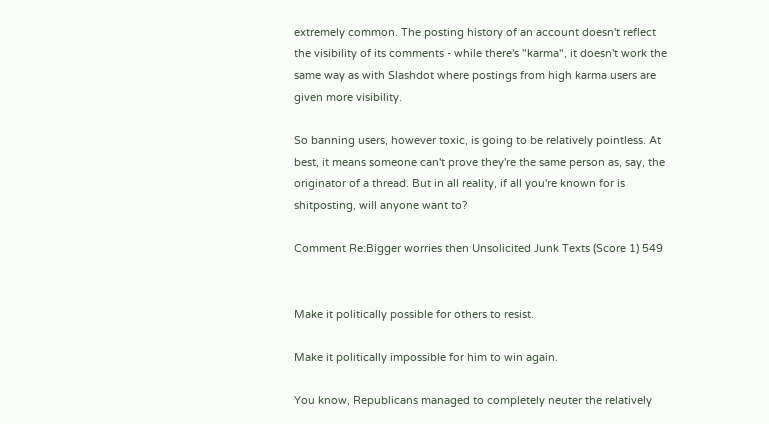extremely common. The posting history of an account doesn't reflect the visibility of its comments - while there's "karma", it doesn't work the same way as with Slashdot where postings from high karma users are given more visibility.

So banning users, however toxic, is going to be relatively pointless. At best, it means someone can't prove they're the same person as, say, the originator of a thread. But in all reality, if all you're known for is shitposting, will anyone want to?

Comment Re:Bigger worries then Unsolicited Junk Texts (Score 1) 549


Make it politically possible for others to resist.

Make it politically impossible for him to win again.

You know, Republicans managed to completely neuter the relatively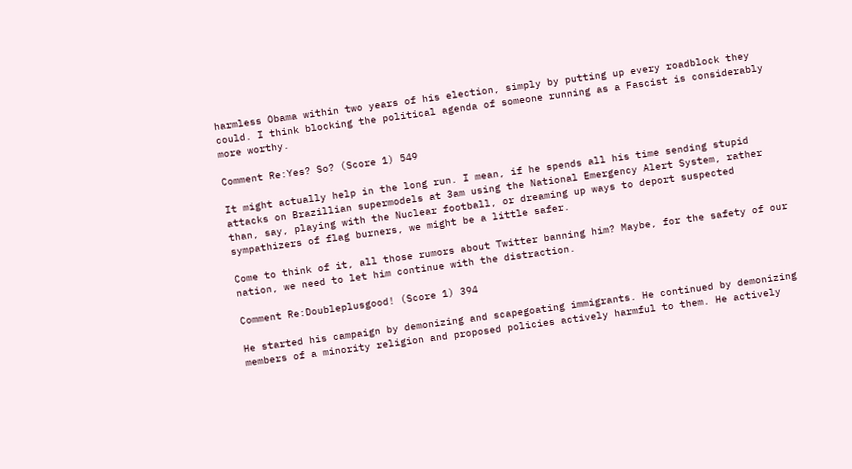harmless Obama within two years of his election, simply by putting up every roadblock they could. I think blocking the political agenda of someone running as a Fascist is considerably more worthy.

Comment Re:Yes? So? (Score 1) 549

It might actually help in the long run. I mean, if he spends all his time sending stupid attacks on Brazillian supermodels at 3am using the National Emergency Alert System, rather than, say, playing with the Nuclear football, or dreaming up ways to deport suspected sympathizers of flag burners, we might be a little safer.

Come to think of it, all those rumors about Twitter banning him? Maybe, for the safety of our nation, we need to let him continue with the distraction.

Comment Re:Doubleplusgood! (Score 1) 394

He started his campaign by demonizing and scapegoating immigrants. He continued by demonizing members of a minority religion and proposed policies actively harmful to them. He actively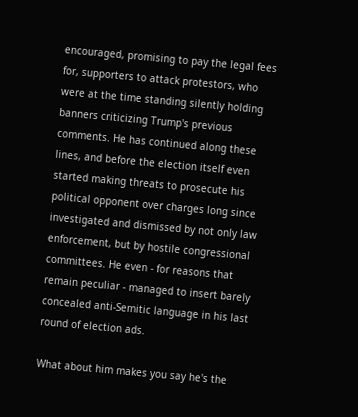encouraged, promising to pay the legal fees for, supporters to attack protestors, who were at the time standing silently holding banners criticizing Trump's previous comments. He has continued along these lines, and before the election itself even started making threats to prosecute his political opponent over charges long since investigated and dismissed by not only law enforcement, but by hostile congressional committees. He even - for reasons that remain peculiar - managed to insert barely concealed anti-Semitic language in his last round of election ads.

What about him makes you say he's the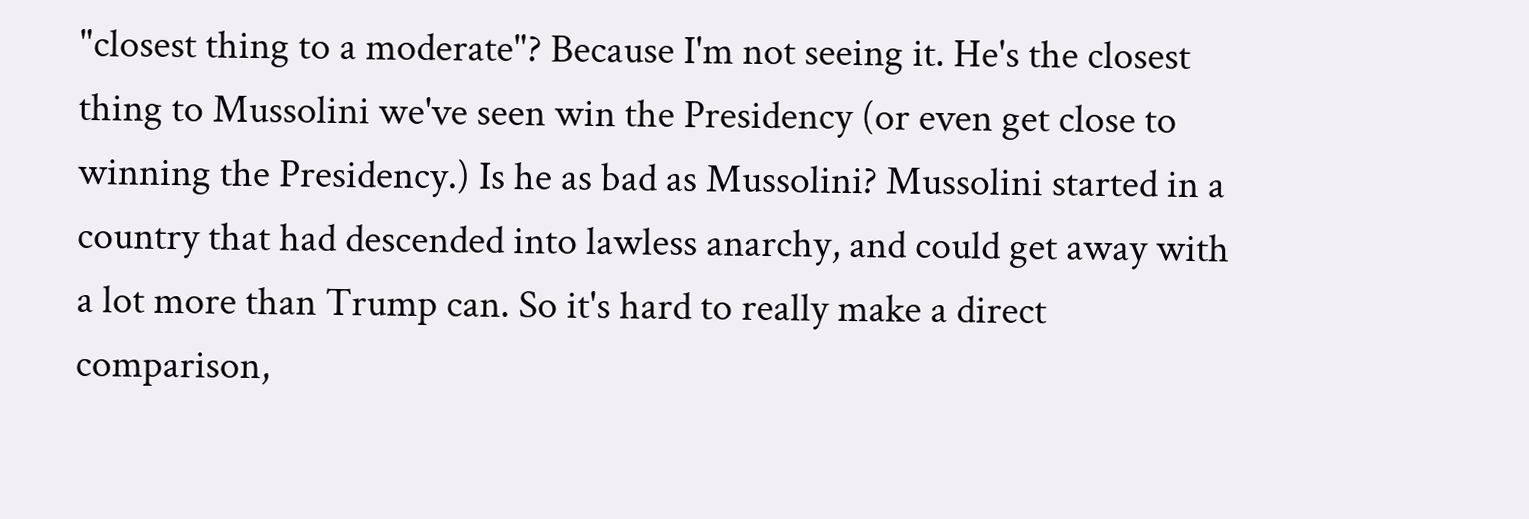"closest thing to a moderate"? Because I'm not seeing it. He's the closest thing to Mussolini we've seen win the Presidency (or even get close to winning the Presidency.) Is he as bad as Mussolini? Mussolini started in a country that had descended into lawless anarchy, and could get away with a lot more than Trump can. So it's hard to really make a direct comparison,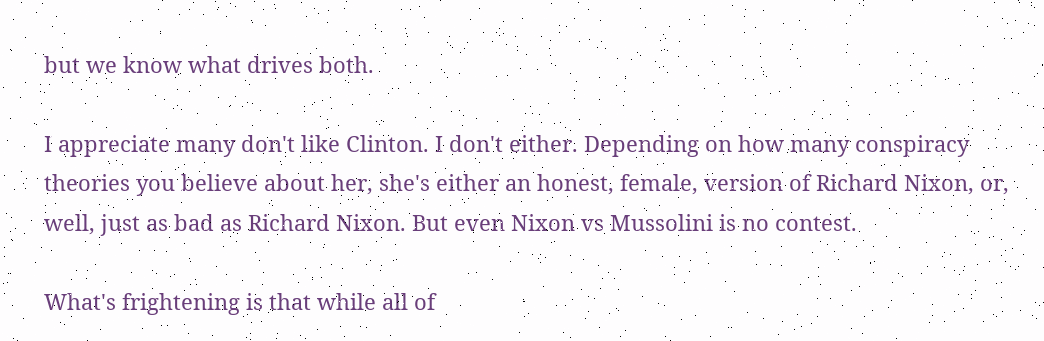but we know what drives both.

I appreciate many don't like Clinton. I don't either. Depending on how many conspiracy theories you believe about her, she's either an honest, female, version of Richard Nixon, or, well, just as bad as Richard Nixon. But even Nixon vs Mussolini is no contest.

What's frightening is that while all of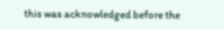this was acknowledged before the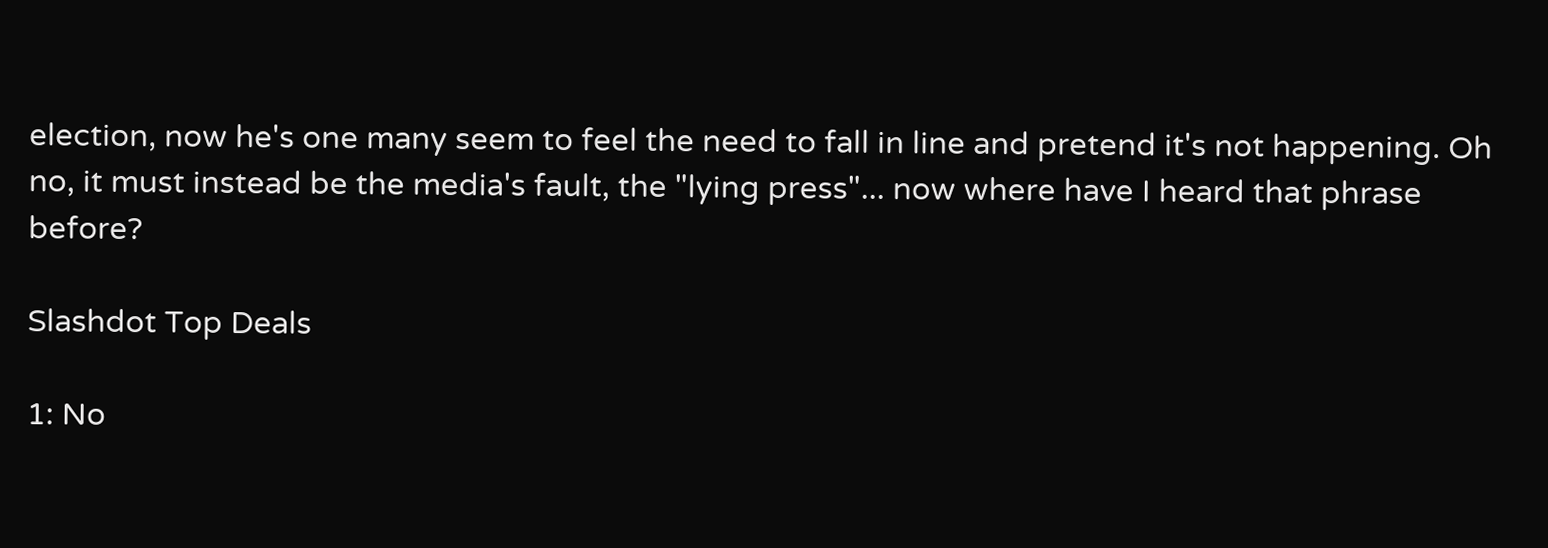election, now he's one many seem to feel the need to fall in line and pretend it's not happening. Oh no, it must instead be the media's fault, the "lying press"... now where have I heard that phrase before?

Slashdot Top Deals

1: No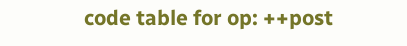code table for op: ++post